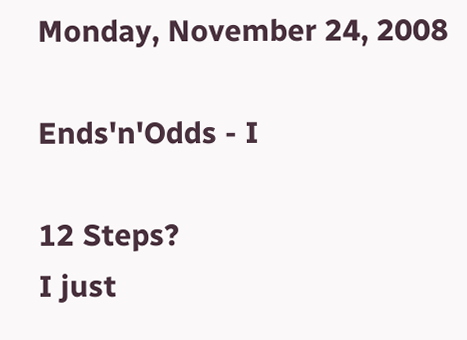Monday, November 24, 2008

Ends'n'Odds - I

12 Steps?
I just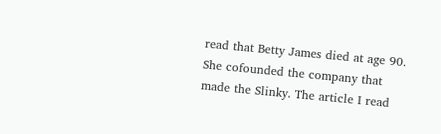read that Betty James died at age 90. She cofounded the company that made the Slinky. The article I read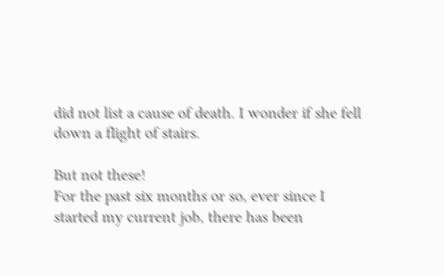did not list a cause of death. I wonder if she fell down a flight of stairs.

But not these!
For the past six months or so, ever since I started my current job, there has been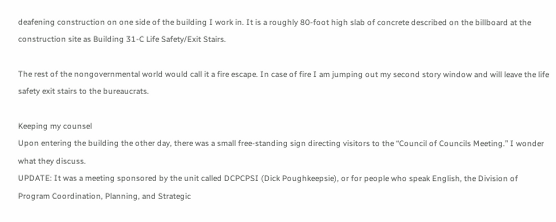deafening construction on one side of the building I work in. It is a roughly 80-foot high slab of concrete described on the billboard at the construction site as Building 31-C Life Safety/Exit Stairs.

The rest of the nongovernmental world would call it a fire escape. In case of fire I am jumping out my second story window and will leave the life safety exit stairs to the bureaucrats.

Keeping my counsel
Upon entering the building the other day, there was a small free-standing sign directing visitors to the “Council of Councils Meeting.” I wonder what they discuss.
UPDATE: It was a meeting sponsored by the unit called DCPCPSI (Dick Poughkeepsie), or for people who speak English, the Division of Program Coordination, Planning, and Strategic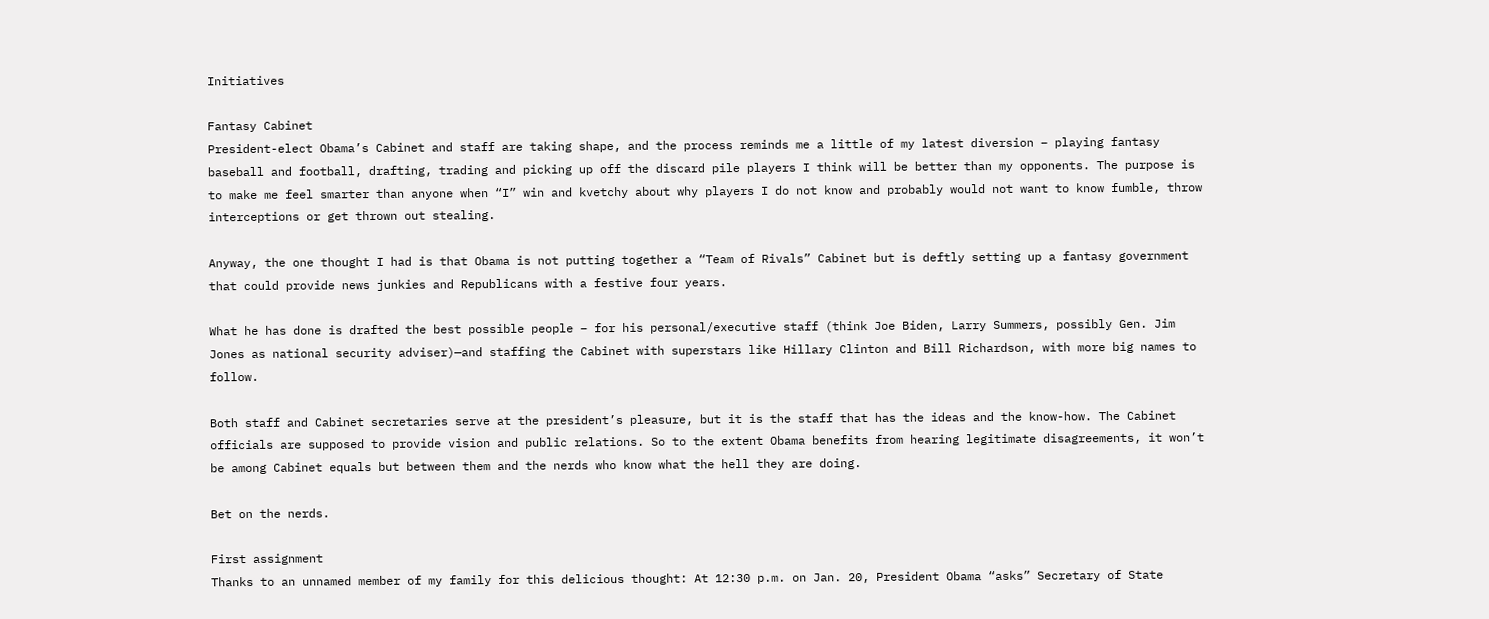Initiatives

Fantasy Cabinet
President-elect Obama’s Cabinet and staff are taking shape, and the process reminds me a little of my latest diversion – playing fantasy baseball and football, drafting, trading and picking up off the discard pile players I think will be better than my opponents. The purpose is to make me feel smarter than anyone when “I” win and kvetchy about why players I do not know and probably would not want to know fumble, throw interceptions or get thrown out stealing.

Anyway, the one thought I had is that Obama is not putting together a “Team of Rivals” Cabinet but is deftly setting up a fantasy government that could provide news junkies and Republicans with a festive four years.

What he has done is drafted the best possible people – for his personal/executive staff (think Joe Biden, Larry Summers, possibly Gen. Jim Jones as national security adviser)—and staffing the Cabinet with superstars like Hillary Clinton and Bill Richardson, with more big names to follow.

Both staff and Cabinet secretaries serve at the president’s pleasure, but it is the staff that has the ideas and the know-how. The Cabinet officials are supposed to provide vision and public relations. So to the extent Obama benefits from hearing legitimate disagreements, it won’t be among Cabinet equals but between them and the nerds who know what the hell they are doing.

Bet on the nerds.

First assignment
Thanks to an unnamed member of my family for this delicious thought: At 12:30 p.m. on Jan. 20, President Obama “asks” Secretary of State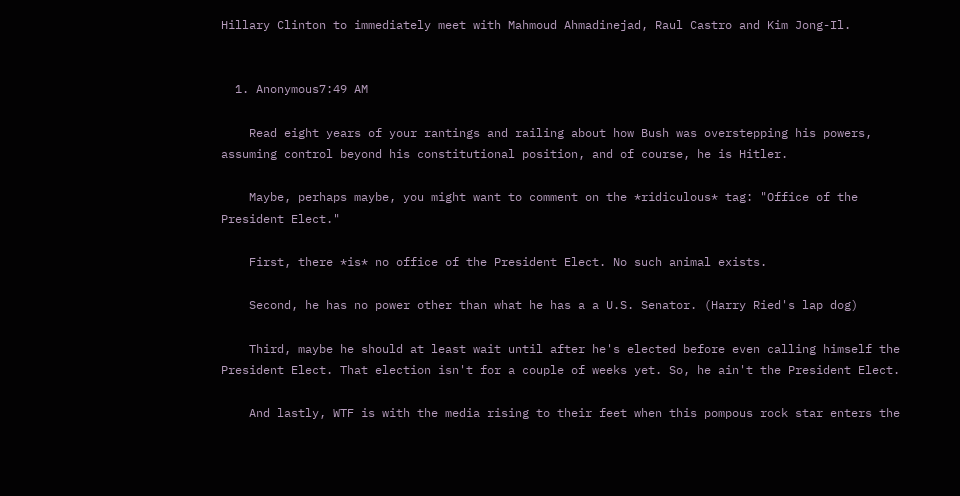Hillary Clinton to immediately meet with Mahmoud Ahmadinejad, Raul Castro and Kim Jong-Il.


  1. Anonymous7:49 AM

    Read eight years of your rantings and railing about how Bush was overstepping his powers, assuming control beyond his constitutional position, and of course, he is Hitler.

    Maybe, perhaps maybe, you might want to comment on the *ridiculous* tag: "Office of the President Elect."

    First, there *is* no office of the President Elect. No such animal exists.

    Second, he has no power other than what he has a a U.S. Senator. (Harry Ried's lap dog)

    Third, maybe he should at least wait until after he's elected before even calling himself the President Elect. That election isn't for a couple of weeks yet. So, he ain't the President Elect.

    And lastly, WTF is with the media rising to their feet when this pompous rock star enters the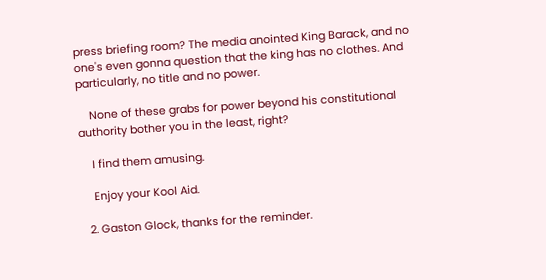press briefing room? The media anointed King Barack, and no one's even gonna question that the king has no clothes. And particularly, no title and no power.

    None of these grabs for power beyond his constitutional authority bother you in the least, right?

    I find them amusing.

    Enjoy your Kool Aid.

  2. Gaston Glock, thanks for the reminder.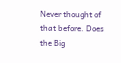Never thought of that before. Does the Big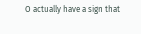O actually have a sign that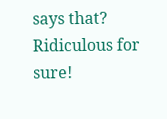says that? Ridiculous for sure!